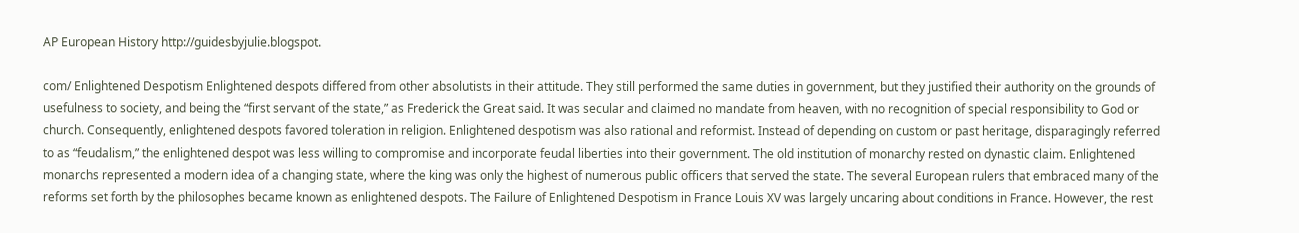AP European History http://guidesbyjulie.blogspot.

com/ Enlightened Despotism Enlightened despots differed from other absolutists in their attitude. They still performed the same duties in government, but they justified their authority on the grounds of usefulness to society, and being the “first servant of the state,” as Frederick the Great said. It was secular and claimed no mandate from heaven, with no recognition of special responsibility to God or church. Consequently, enlightened despots favored toleration in religion. Enlightened despotism was also rational and reformist. Instead of depending on custom or past heritage, disparagingly referred to as “feudalism,” the enlightened despot was less willing to compromise and incorporate feudal liberties into their government. The old institution of monarchy rested on dynastic claim. Enlightened monarchs represented a modern idea of a changing state, where the king was only the highest of numerous public officers that served the state. The several European rulers that embraced many of the reforms set forth by the philosophes became known as enlightened despots. The Failure of Enlightened Despotism in France Louis XV was largely uncaring about conditions in France. However, the rest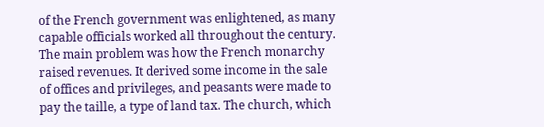of the French government was enlightened, as many capable officials worked all throughout the century. The main problem was how the French monarchy raised revenues. It derived some income in the sale of offices and privileges, and peasants were made to pay the taille, a type of land tax. The church, which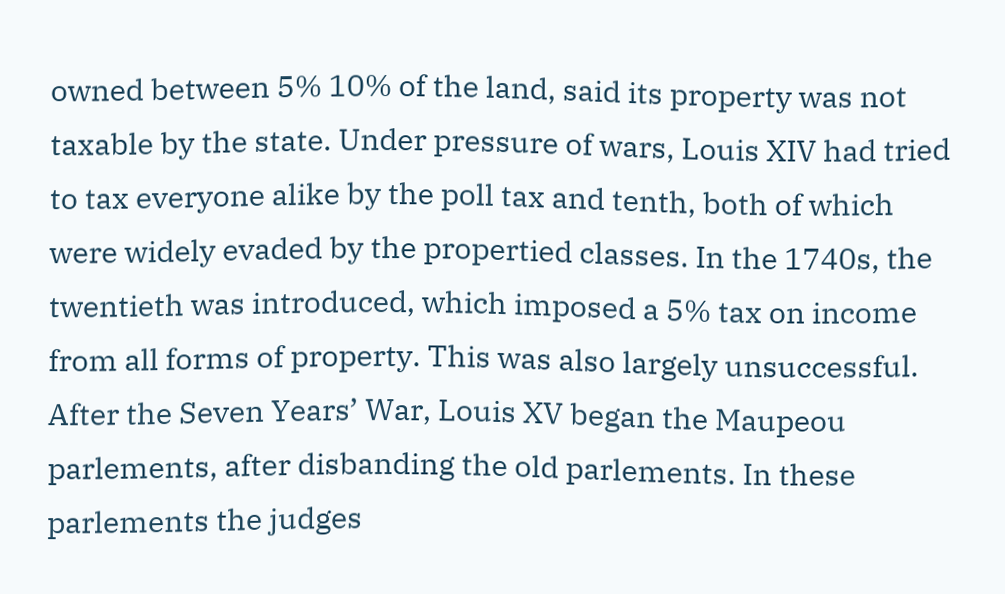owned between 5% 10% of the land, said its property was not taxable by the state. Under pressure of wars, Louis XIV had tried to tax everyone alike by the poll tax and tenth, both of which were widely evaded by the propertied classes. In the 1740s, the twentieth was introduced, which imposed a 5% tax on income from all forms of property. This was also largely unsuccessful. After the Seven Years’ War, Louis XV began the Maupeou parlements, after disbanding the old parlements. In these parlements the judges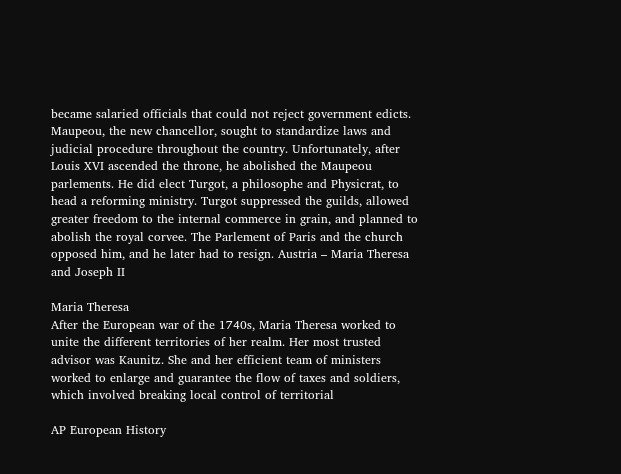became salaried officials that could not reject government edicts. Maupeou, the new chancellor, sought to standardize laws and judicial procedure throughout the country. Unfortunately, after Louis XVI ascended the throne, he abolished the Maupeou parlements. He did elect Turgot, a philosophe and Physicrat, to head a reforming ministry. Turgot suppressed the guilds, allowed greater freedom to the internal commerce in grain, and planned to abolish the royal corvee. The Parlement of Paris and the church opposed him, and he later had to resign. Austria – Maria Theresa and Joseph II

Maria Theresa
After the European war of the 1740s, Maria Theresa worked to unite the different territories of her realm. Her most trusted advisor was Kaunitz. She and her efficient team of ministers worked to enlarge and guarantee the flow of taxes and soldiers, which involved breaking local control of territorial

AP European History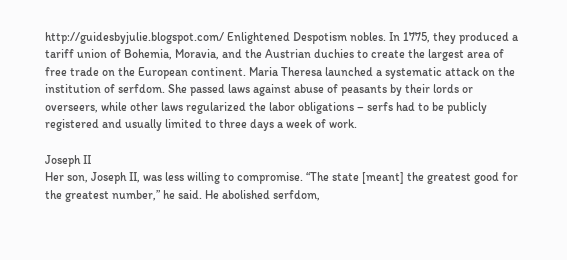http://guidesbyjulie.blogspot.com/ Enlightened Despotism nobles. In 1775, they produced a tariff union of Bohemia, Moravia, and the Austrian duchies to create the largest area of free trade on the European continent. Maria Theresa launched a systematic attack on the institution of serfdom. She passed laws against abuse of peasants by their lords or overseers, while other laws regularized the labor obligations – serfs had to be publicly registered and usually limited to three days a week of work.

Joseph II
Her son, Joseph II, was less willing to compromise. “The state [meant] the greatest good for the greatest number,” he said. He abolished serfdom,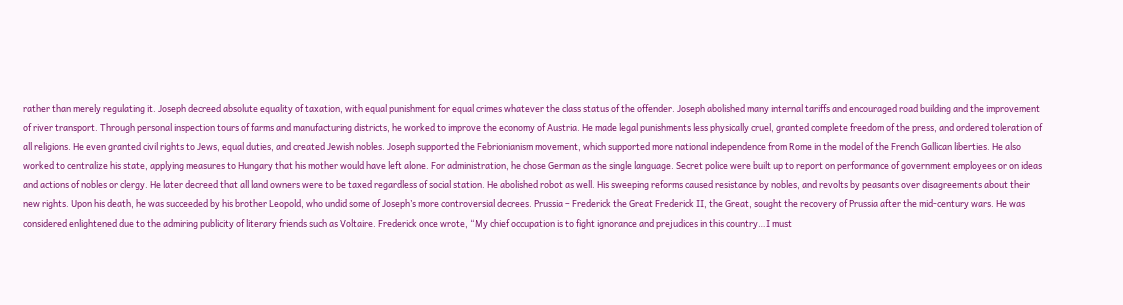rather than merely regulating it. Joseph decreed absolute equality of taxation, with equal punishment for equal crimes whatever the class status of the offender. Joseph abolished many internal tariffs and encouraged road building and the improvement of river transport. Through personal inspection tours of farms and manufacturing districts, he worked to improve the economy of Austria. He made legal punishments less physically cruel, granted complete freedom of the press, and ordered toleration of all religions. He even granted civil rights to Jews, equal duties, and created Jewish nobles. Joseph supported the Febrionianism movement, which supported more national independence from Rome in the model of the French Gallican liberties. He also worked to centralize his state, applying measures to Hungary that his mother would have left alone. For administration, he chose German as the single language. Secret police were built up to report on performance of government employees or on ideas and actions of nobles or clergy. He later decreed that all land owners were to be taxed regardless of social station. He abolished robot as well. His sweeping reforms caused resistance by nobles, and revolts by peasants over disagreements about their new rights. Upon his death, he was succeeded by his brother Leopold, who undid some of Joseph’s more controversial decrees. Prussia – Frederick the Great Frederick II, the Great, sought the recovery of Prussia after the mid-century wars. He was considered enlightened due to the admiring publicity of literary friends such as Voltaire. Frederick once wrote, “My chief occupation is to fight ignorance and prejudices in this country…I must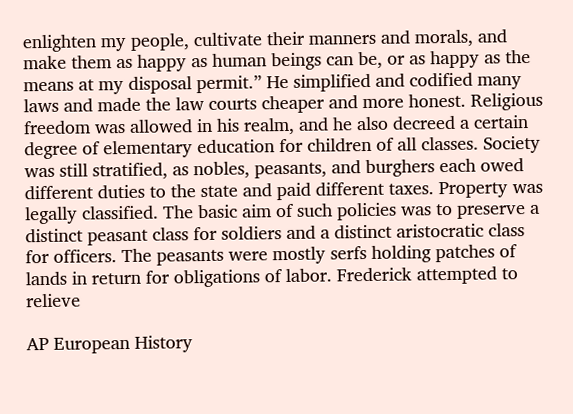enlighten my people, cultivate their manners and morals, and make them as happy as human beings can be, or as happy as the means at my disposal permit.” He simplified and codified many laws and made the law courts cheaper and more honest. Religious freedom was allowed in his realm, and he also decreed a certain degree of elementary education for children of all classes. Society was still stratified, as nobles, peasants, and burghers each owed different duties to the state and paid different taxes. Property was legally classified. The basic aim of such policies was to preserve a distinct peasant class for soldiers and a distinct aristocratic class for officers. The peasants were mostly serfs holding patches of lands in return for obligations of labor. Frederick attempted to relieve

AP European History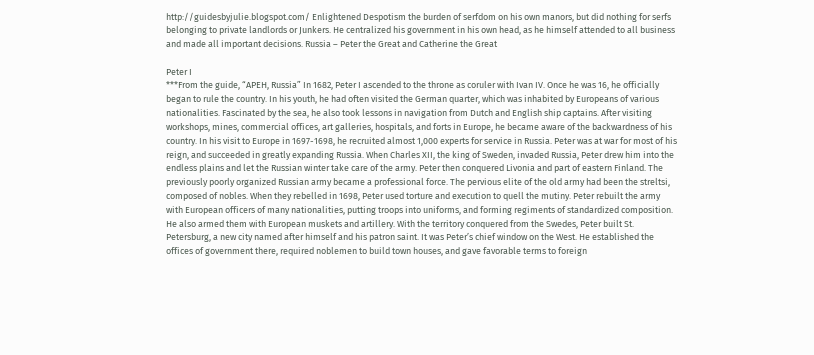http://guidesbyjulie.blogspot.com/ Enlightened Despotism the burden of serfdom on his own manors, but did nothing for serfs belonging to private landlords or Junkers. He centralized his government in his own head, as he himself attended to all business and made all important decisions. Russia – Peter the Great and Catherine the Great

Peter I
***From the guide, “APEH, Russia” In 1682, Peter I ascended to the throne as coruler with Ivan IV. Once he was 16, he officially began to rule the country. In his youth, he had often visited the German quarter, which was inhabited by Europeans of various nationalities. Fascinated by the sea, he also took lessons in navigation from Dutch and English ship captains. After visiting workshops, mines, commercial offices, art galleries, hospitals, and forts in Europe, he became aware of the backwardness of his country. In his visit to Europe in 1697-1698, he recruited almost 1,000 experts for service in Russia. Peter was at war for most of his reign, and succeeded in greatly expanding Russia. When Charles XII, the king of Sweden, invaded Russia, Peter drew him into the endless plains and let the Russian winter take care of the army. Peter then conquered Livonia and part of eastern Finland. The previously poorly organized Russian army became a professional force. The pervious elite of the old army had been the streltsi, composed of nobles. When they rebelled in 1698, Peter used torture and execution to quell the mutiny. Peter rebuilt the army with European officers of many nationalities, putting troops into uniforms, and forming regiments of standardized composition. He also armed them with European muskets and artillery. With the territory conquered from the Swedes, Peter built St. Petersburg, a new city named after himself and his patron saint. It was Peter’s chief window on the West. He established the offices of government there, required noblemen to build town houses, and gave favorable terms to foreign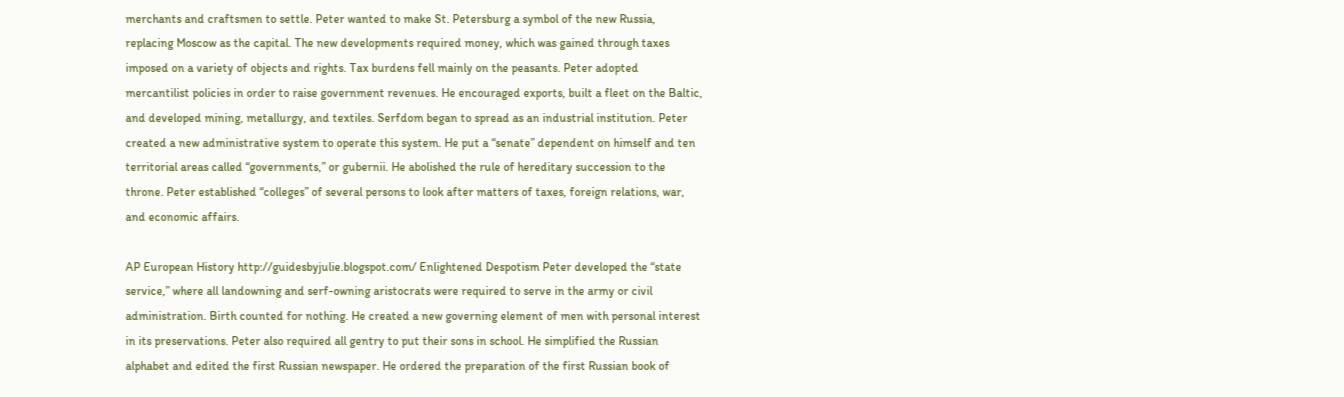merchants and craftsmen to settle. Peter wanted to make St. Petersburg a symbol of the new Russia, replacing Moscow as the capital. The new developments required money, which was gained through taxes imposed on a variety of objects and rights. Tax burdens fell mainly on the peasants. Peter adopted mercantilist policies in order to raise government revenues. He encouraged exports, built a fleet on the Baltic, and developed mining, metallurgy, and textiles. Serfdom began to spread as an industrial institution. Peter created a new administrative system to operate this system. He put a “senate” dependent on himself and ten territorial areas called “governments,” or gubernii. He abolished the rule of hereditary succession to the throne. Peter established “colleges” of several persons to look after matters of taxes, foreign relations, war, and economic affairs.

AP European History http://guidesbyjulie.blogspot.com/ Enlightened Despotism Peter developed the “state service,” where all landowning and serf-owning aristocrats were required to serve in the army or civil administration. Birth counted for nothing. He created a new governing element of men with personal interest in its preservations. Peter also required all gentry to put their sons in school. He simplified the Russian alphabet and edited the first Russian newspaper. He ordered the preparation of the first Russian book of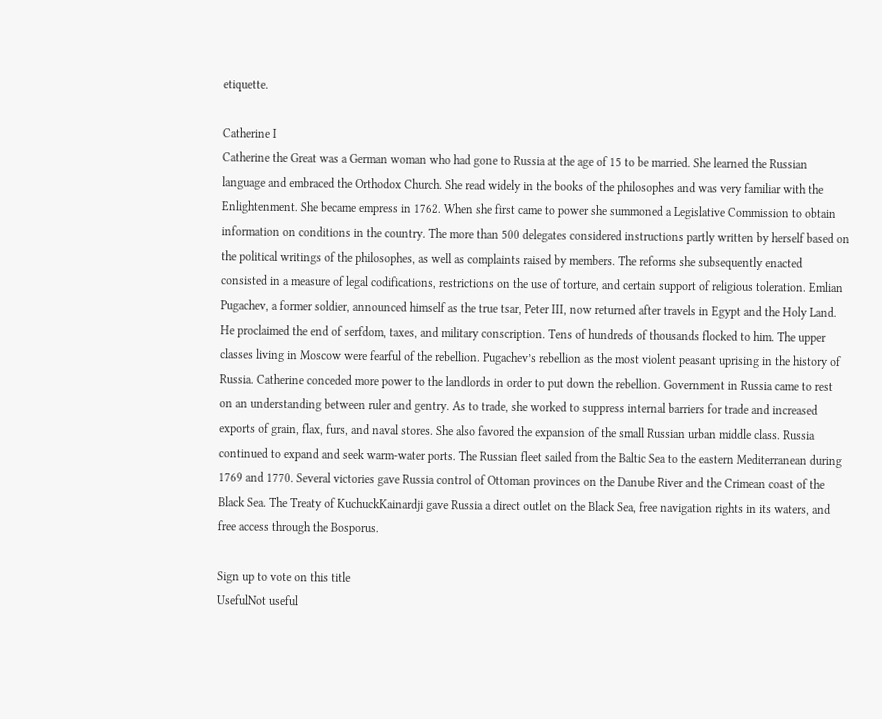etiquette.

Catherine I
Catherine the Great was a German woman who had gone to Russia at the age of 15 to be married. She learned the Russian language and embraced the Orthodox Church. She read widely in the books of the philosophes and was very familiar with the Enlightenment. She became empress in 1762. When she first came to power she summoned a Legislative Commission to obtain information on conditions in the country. The more than 500 delegates considered instructions partly written by herself based on the political writings of the philosophes, as well as complaints raised by members. The reforms she subsequently enacted consisted in a measure of legal codifications, restrictions on the use of torture, and certain support of religious toleration. Emlian Pugachev, a former soldier, announced himself as the true tsar, Peter III, now returned after travels in Egypt and the Holy Land. He proclaimed the end of serfdom, taxes, and military conscription. Tens of hundreds of thousands flocked to him. The upper classes living in Moscow were fearful of the rebellion. Pugachev’s rebellion as the most violent peasant uprising in the history of Russia. Catherine conceded more power to the landlords in order to put down the rebellion. Government in Russia came to rest on an understanding between ruler and gentry. As to trade, she worked to suppress internal barriers for trade and increased exports of grain, flax, furs, and naval stores. She also favored the expansion of the small Russian urban middle class. Russia continued to expand and seek warm-water ports. The Russian fleet sailed from the Baltic Sea to the eastern Mediterranean during 1769 and 1770. Several victories gave Russia control of Ottoman provinces on the Danube River and the Crimean coast of the Black Sea. The Treaty of KuchuckKainardji gave Russia a direct outlet on the Black Sea, free navigation rights in its waters, and free access through the Bosporus.

Sign up to vote on this title
UsefulNot useful